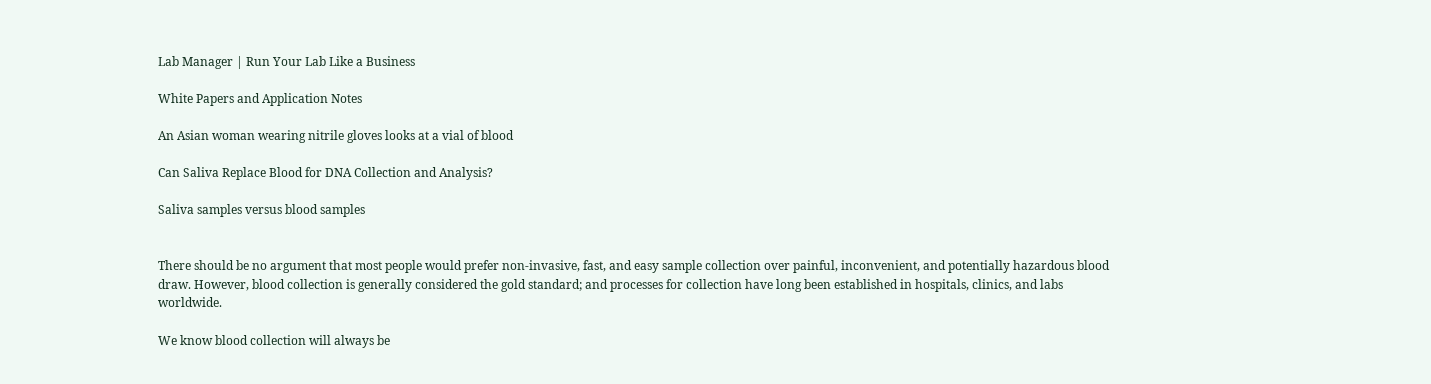Lab Manager | Run Your Lab Like a Business

White Papers and Application Notes

An Asian woman wearing nitrile gloves looks at a vial of blood

Can Saliva Replace Blood for DNA Collection and Analysis?

Saliva samples versus blood samples


There should be no argument that most people would prefer non-invasive, fast, and easy sample collection over painful, inconvenient, and potentially hazardous blood draw. However, blood collection is generally considered the gold standard; and processes for collection have long been established in hospitals, clinics, and labs worldwide.

We know blood collection will always be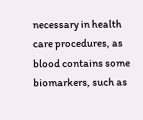necessary in health care procedures, as blood contains some biomarkers, such as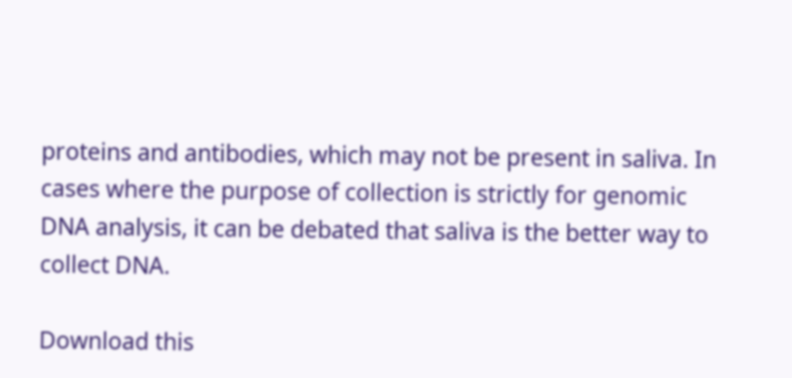proteins and antibodies, which may not be present in saliva. In cases where the purpose of collection is strictly for genomic DNA analysis, it can be debated that saliva is the better way to collect DNA.

Download this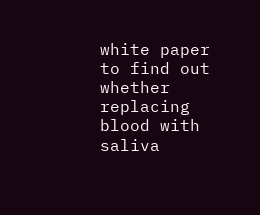white paper to find out whether replacing blood with saliva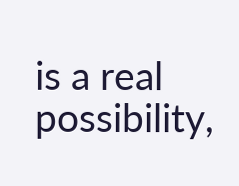is a real possibility,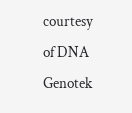courtesy of DNA Genotek